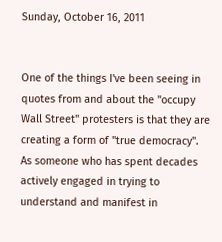Sunday, October 16, 2011


One of the things I've been seeing in quotes from and about the "occupy Wall Street" protesters is that they are creating a form of "true democracy".  As someone who has spent decades actively engaged in trying to understand and manifest in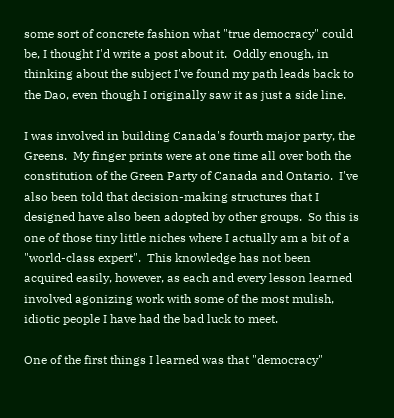some sort of concrete fashion what "true democracy" could be, I thought I'd write a post about it.  Oddly enough, in thinking about the subject I've found my path leads back to the Dao, even though I originally saw it as just a side line.

I was involved in building Canada's fourth major party, the Greens.  My finger prints were at one time all over both the constitution of the Green Party of Canada and Ontario.  I've also been told that decision-making structures that I designed have also been adopted by other groups.  So this is one of those tiny little niches where I actually am a bit of a "world-class expert".  This knowledge has not been acquired easily, however, as each and every lesson learned involved agonizing work with some of the most mulish, idiotic people I have had the bad luck to meet.

One of the first things I learned was that "democracy"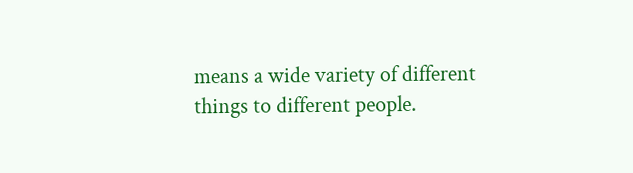means a wide variety of different things to different people.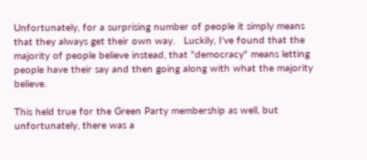Unfortunately, for a surprising number of people it simply means that they always get their own way.   Luckily, I've found that the majority of people believe instead, that "democracy" means letting people have their say and then going along with what the majority believe.

This held true for the Green Party membership as well, but unfortunately, there was a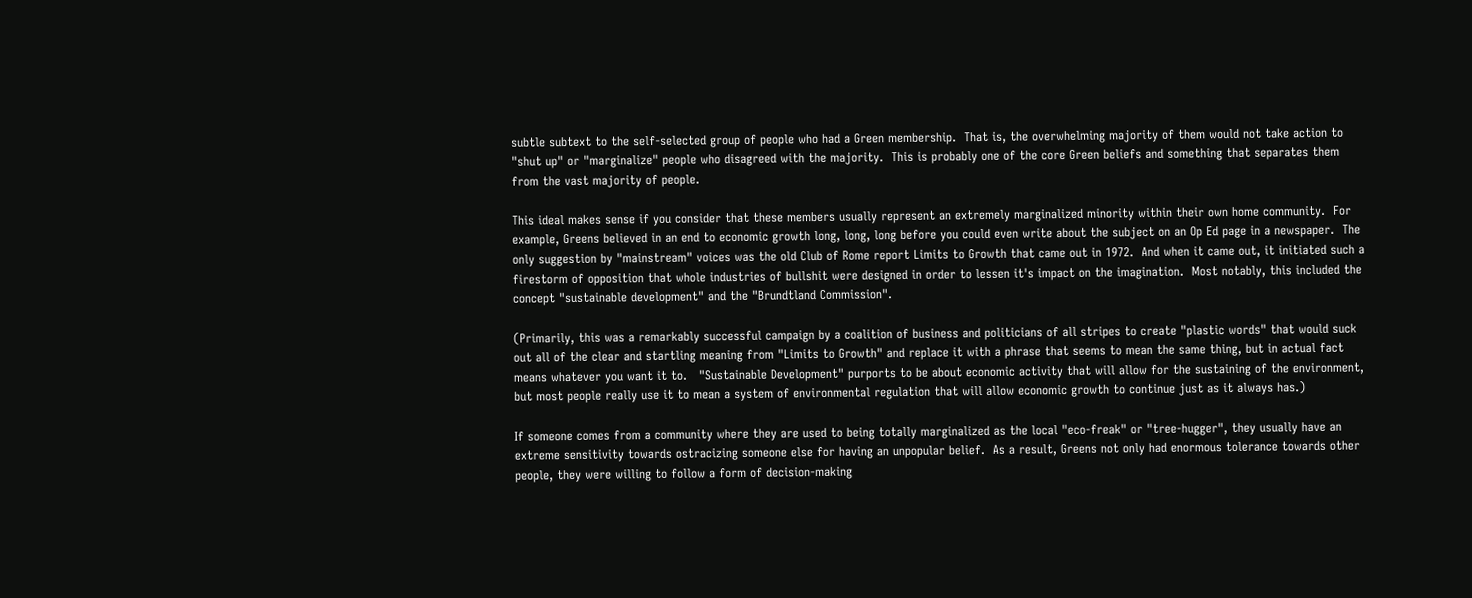subtle subtext to the self-selected group of people who had a Green membership.  That is, the overwhelming majority of them would not take action to "shut up" or "marginalize" people who disagreed with the majority.  This is probably one of the core Green beliefs and something that separates them from the vast majority of people.

This ideal makes sense if you consider that these members usually represent an extremely marginalized minority within their own home community.  For example, Greens believed in an end to economic growth long, long, long before you could even write about the subject on an Op Ed page in a newspaper.  The only suggestion by "mainstream" voices was the old Club of Rome report Limits to Growth that came out in 1972.  And when it came out, it initiated such a firestorm of opposition that whole industries of bullshit were designed in order to lessen it's impact on the imagination.  Most notably, this included the concept "sustainable development" and the "Brundtland Commission".

(Primarily, this was a remarkably successful campaign by a coalition of business and politicians of all stripes to create "plastic words" that would suck out all of the clear and startling meaning from "Limits to Growth" and replace it with a phrase that seems to mean the same thing, but in actual fact means whatever you want it to.   "Sustainable Development" purports to be about economic activity that will allow for the sustaining of the environment, but most people really use it to mean a system of environmental regulation that will allow economic growth to continue just as it always has.)

If someone comes from a community where they are used to being totally marginalized as the local "eco-freak" or "tree-hugger", they usually have an extreme sensitivity towards ostracizing someone else for having an unpopular belief.  As a result, Greens not only had enormous tolerance towards other people, they were willing to follow a form of decision-making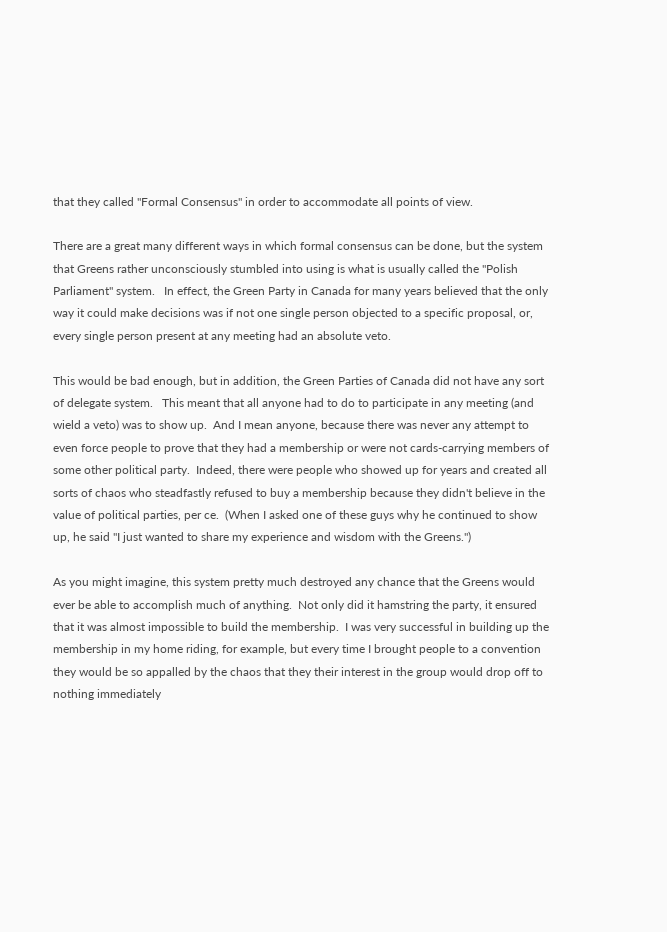that they called "Formal Consensus" in order to accommodate all points of view.

There are a great many different ways in which formal consensus can be done, but the system that Greens rather unconsciously stumbled into using is what is usually called the "Polish Parliament" system.   In effect, the Green Party in Canada for many years believed that the only way it could make decisions was if not one single person objected to a specific proposal, or, every single person present at any meeting had an absolute veto.

This would be bad enough, but in addition, the Green Parties of Canada did not have any sort of delegate system.   This meant that all anyone had to do to participate in any meeting (and wield a veto) was to show up.  And I mean anyone, because there was never any attempt to even force people to prove that they had a membership or were not cards-carrying members of some other political party.  Indeed, there were people who showed up for years and created all sorts of chaos who steadfastly refused to buy a membership because they didn't believe in the value of political parties, per ce.  (When I asked one of these guys why he continued to show up, he said "I just wanted to share my experience and wisdom with the Greens.")

As you might imagine, this system pretty much destroyed any chance that the Greens would ever be able to accomplish much of anything.  Not only did it hamstring the party, it ensured that it was almost impossible to build the membership.  I was very successful in building up the membership in my home riding, for example, but every time I brought people to a convention they would be so appalled by the chaos that they their interest in the group would drop off to nothing immediately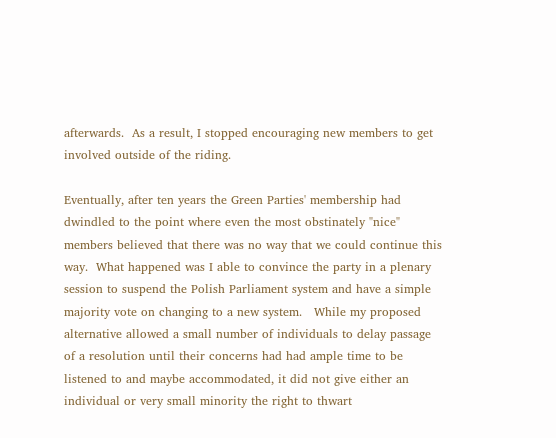afterwards.  As a result, I stopped encouraging new members to get involved outside of the riding.

Eventually, after ten years the Green Parties' membership had dwindled to the point where even the most obstinately "nice" members believed that there was no way that we could continue this way.  What happened was I able to convince the party in a plenary session to suspend the Polish Parliament system and have a simple majority vote on changing to a new system.   While my proposed alternative allowed a small number of individuals to delay passage of a resolution until their concerns had had ample time to be listened to and maybe accommodated, it did not give either an individual or very small minority the right to thwart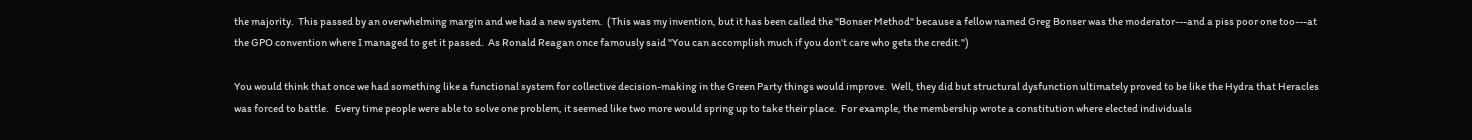the majority.  This passed by an overwhelming margin and we had a new system.  (This was my invention, but it has been called the "Bonser Method" because a fellow named Greg Bonser was the moderator---and a piss poor one too---at the GPO convention where I managed to get it passed.  As Ronald Reagan once famously said "You can accomplish much if you don't care who gets the credit.")

You would think that once we had something like a functional system for collective decision-making in the Green Party things would improve.  Well, they did but structural dysfunction ultimately proved to be like the Hydra that Heracles was forced to battle.   Every time people were able to solve one problem, it seemed like two more would spring up to take their place.  For example, the membership wrote a constitution where elected individuals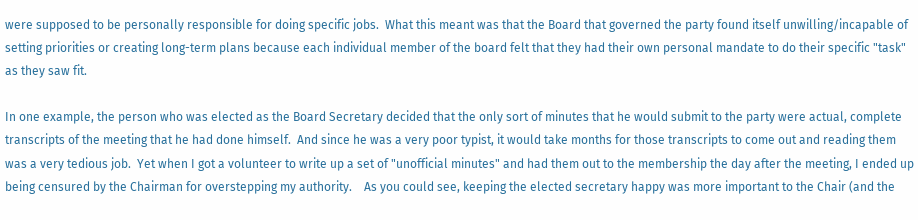were supposed to be personally responsible for doing specific jobs.  What this meant was that the Board that governed the party found itself unwilling/incapable of setting priorities or creating long-term plans because each individual member of the board felt that they had their own personal mandate to do their specific "task" as they saw fit.

In one example, the person who was elected as the Board Secretary decided that the only sort of minutes that he would submit to the party were actual, complete transcripts of the meeting that he had done himself.  And since he was a very poor typist, it would take months for those transcripts to come out and reading them was a very tedious job.  Yet when I got a volunteer to write up a set of "unofficial minutes" and had them out to the membership the day after the meeting, I ended up being censured by the Chairman for overstepping my authority.    As you could see, keeping the elected secretary happy was more important to the Chair (and the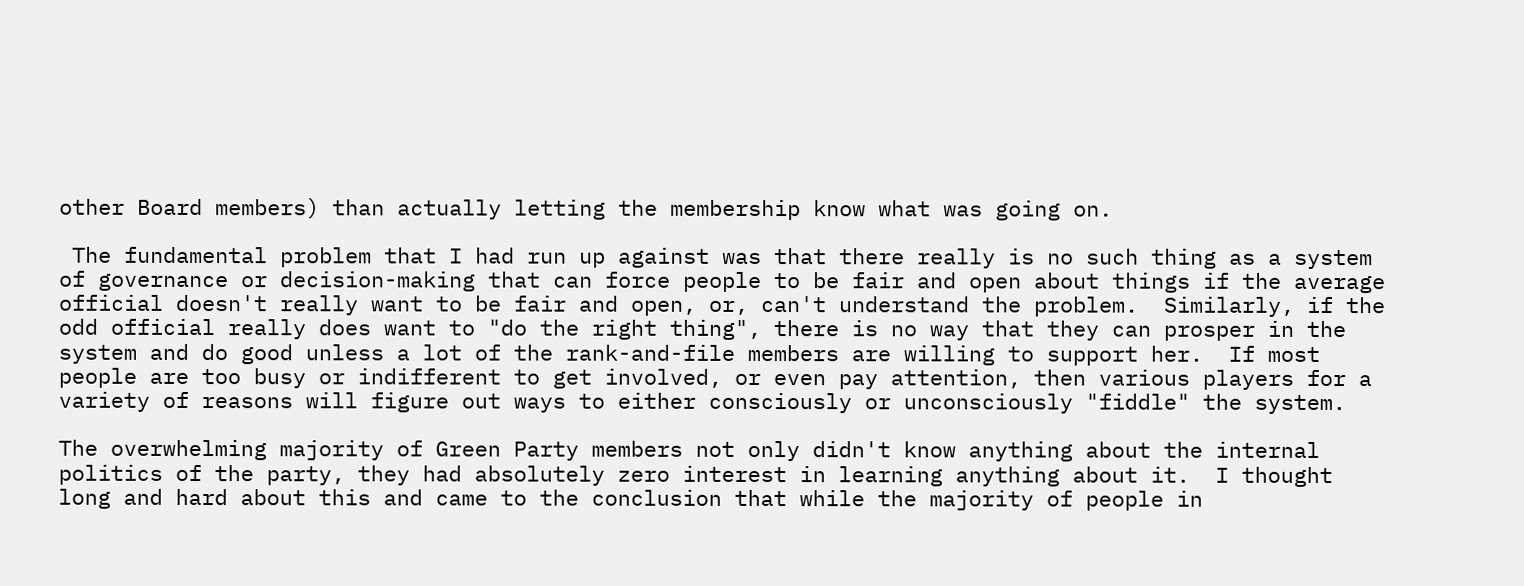other Board members) than actually letting the membership know what was going on.

 The fundamental problem that I had run up against was that there really is no such thing as a system of governance or decision-making that can force people to be fair and open about things if the average official doesn't really want to be fair and open, or, can't understand the problem.  Similarly, if the odd official really does want to "do the right thing", there is no way that they can prosper in the system and do good unless a lot of the rank-and-file members are willing to support her.  If most people are too busy or indifferent to get involved, or even pay attention, then various players for a variety of reasons will figure out ways to either consciously or unconsciously "fiddle" the system.

The overwhelming majority of Green Party members not only didn't know anything about the internal politics of the party, they had absolutely zero interest in learning anything about it.  I thought long and hard about this and came to the conclusion that while the majority of people in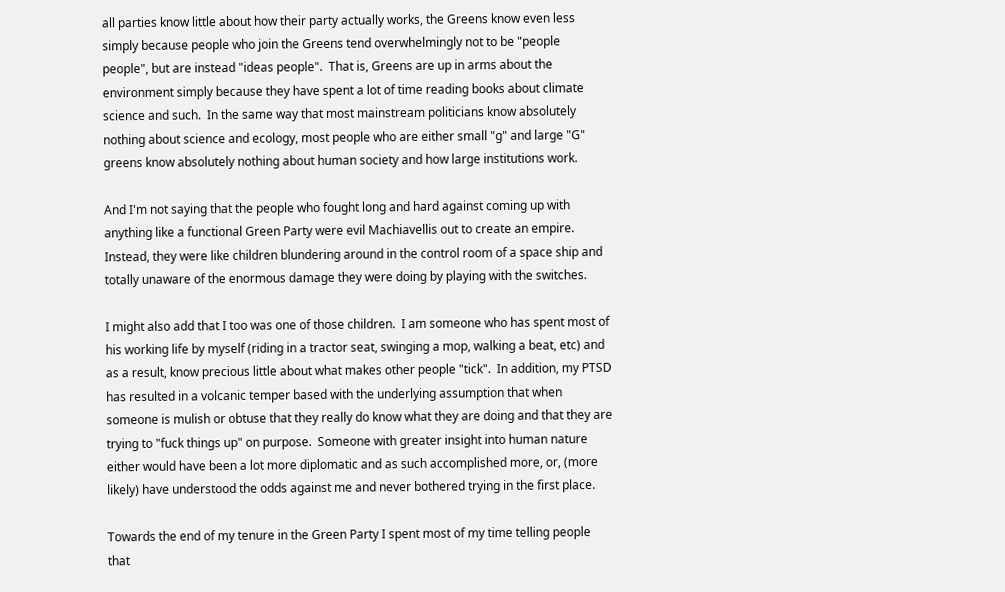all parties know little about how their party actually works, the Greens know even less simply because people who join the Greens tend overwhelmingly not to be "people people", but are instead "ideas people".  That is, Greens are up in arms about the environment simply because they have spent a lot of time reading books about climate science and such.  In the same way that most mainstream politicians know absolutely nothing about science and ecology, most people who are either small "g" and large "G" greens know absolutely nothing about human society and how large institutions work.

And I'm not saying that the people who fought long and hard against coming up with anything like a functional Green Party were evil Machiavellis out to create an empire.  Instead, they were like children blundering around in the control room of a space ship and totally unaware of the enormous damage they were doing by playing with the switches.

I might also add that I too was one of those children.  I am someone who has spent most of his working life by myself (riding in a tractor seat, swinging a mop, walking a beat, etc) and as a result, know precious little about what makes other people "tick".  In addition, my PTSD has resulted in a volcanic temper based with the underlying assumption that when someone is mulish or obtuse that they really do know what they are doing and that they are trying to "fuck things up" on purpose.  Someone with greater insight into human nature either would have been a lot more diplomatic and as such accomplished more, or, (more likely) have understood the odds against me and never bothered trying in the first place.

Towards the end of my tenure in the Green Party I spent most of my time telling people that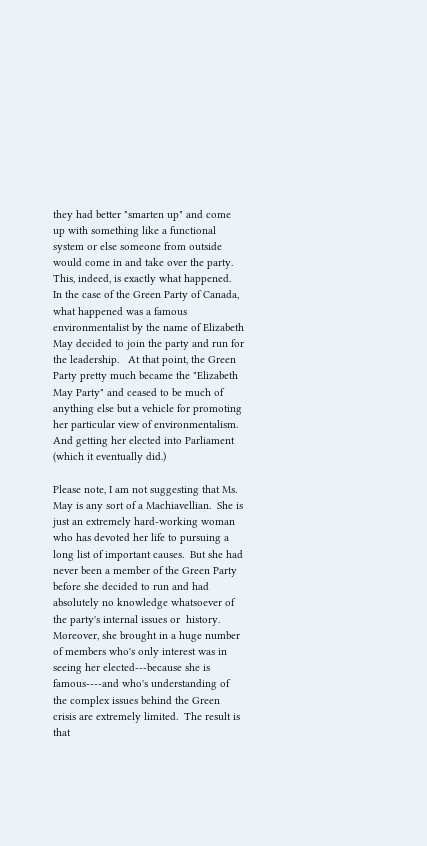they had better "smarten up" and come up with something like a functional system or else someone from outside would come in and take over the party.  This, indeed, is exactly what happened.  In the case of the Green Party of Canada, what happened was a famous environmentalist by the name of Elizabeth May decided to join the party and run for the leadership.   At that point, the Green Party pretty much became the "Elizabeth May Party" and ceased to be much of anything else but a vehicle for promoting her particular view of environmentalism.  And getting her elected into Parliament (which it eventually did.)

Please note, I am not suggesting that Ms. May is any sort of a Machiavellian.  She is just an extremely hard-working woman who has devoted her life to pursuing a long list of important causes.  But she had never been a member of the Green Party before she decided to run and had absolutely no knowledge whatsoever of the party's internal issues or  history.  Moreover, she brought in a huge number of members who's only interest was in seeing her elected---because she is famous----and who's understanding of the complex issues behind the Green crisis are extremely limited.  The result is that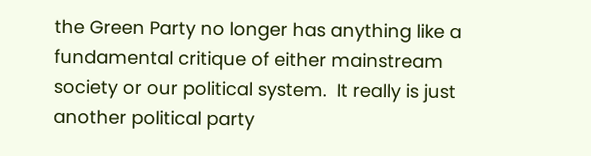the Green Party no longer has anything like a fundamental critique of either mainstream society or our political system.  It really is just another political party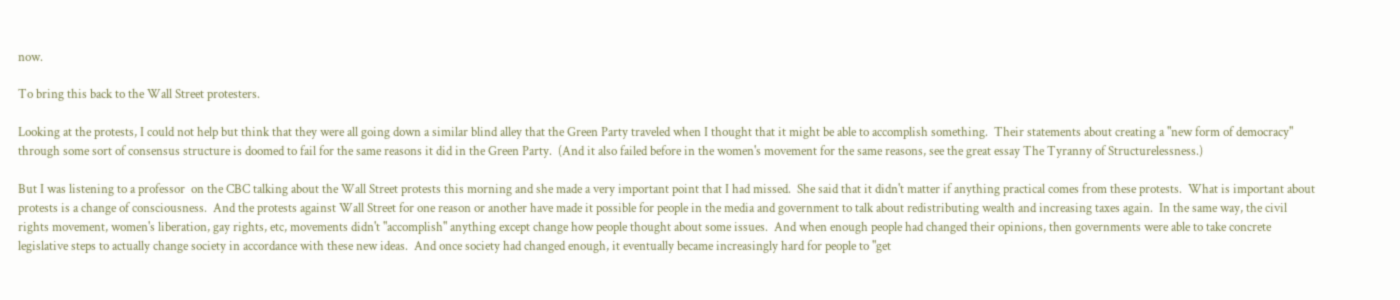now.

To bring this back to the Wall Street protesters.

Looking at the protests, I could not help but think that they were all going down a similar blind alley that the Green Party traveled when I thought that it might be able to accomplish something.  Their statements about creating a "new form of democracy" through some sort of consensus structure is doomed to fail for the same reasons it did in the Green Party.  (And it also failed before in the women's movement for the same reasons, see the great essay The Tyranny of Structurelessness.)

But I was listening to a professor  on the CBC talking about the Wall Street protests this morning and she made a very important point that I had missed.  She said that it didn't matter if anything practical comes from these protests.  What is important about protests is a change of consciousness.  And the protests against Wall Street for one reason or another have made it possible for people in the media and government to talk about redistributing wealth and increasing taxes again.  In the same way, the civil rights movement, women's liberation, gay rights, etc, movements didn't "accomplish" anything except change how people thought about some issues.  And when enough people had changed their opinions, then governments were able to take concrete legislative steps to actually change society in accordance with these new ideas.  And once society had changed enough, it eventually became increasingly hard for people to "get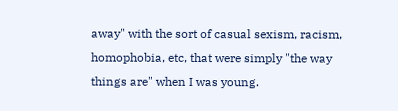away" with the sort of casual sexism, racism, homophobia, etc, that were simply "the way things are" when I was young.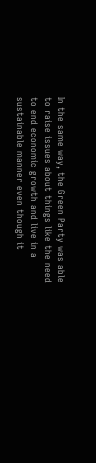In the same way, the Green Party was able to raise issues about things like the need to end economic growth and live in a sustainable manner even though it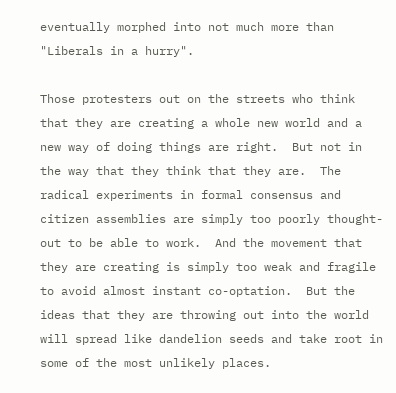eventually morphed into not much more than "Liberals in a hurry".

Those protesters out on the streets who think that they are creating a whole new world and a new way of doing things are right.  But not in the way that they think that they are.  The radical experiments in formal consensus and citizen assemblies are simply too poorly thought-out to be able to work.  And the movement that they are creating is simply too weak and fragile to avoid almost instant co-optation.  But the ideas that they are throwing out into the world will spread like dandelion seeds and take root in some of the most unlikely places.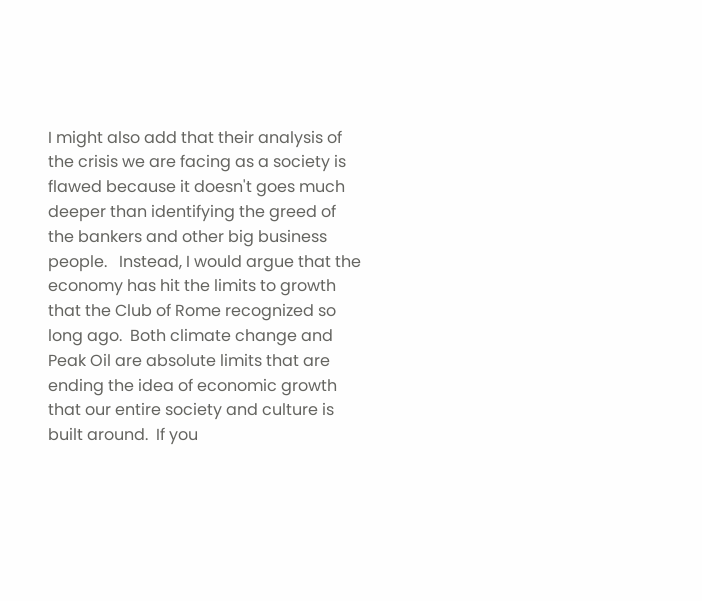I might also add that their analysis of the crisis we are facing as a society is flawed because it doesn't goes much deeper than identifying the greed of the bankers and other big business people.   Instead, I would argue that the economy has hit the limits to growth that the Club of Rome recognized so long ago.  Both climate change and Peak Oil are absolute limits that are ending the idea of economic growth that our entire society and culture is built around.  If you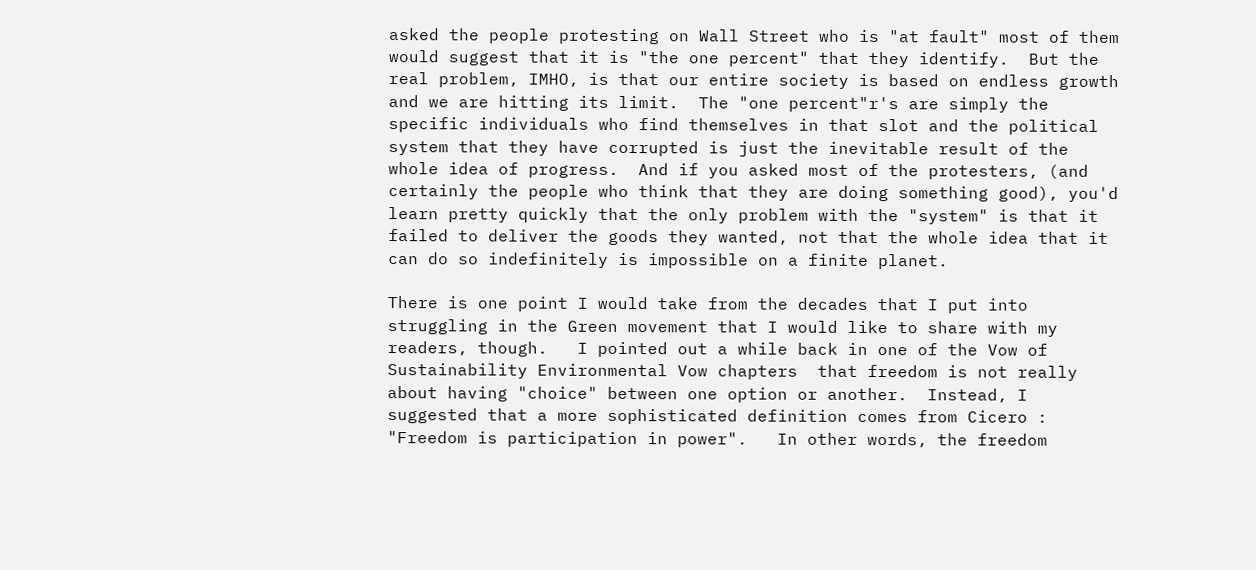asked the people protesting on Wall Street who is "at fault" most of them would suggest that it is "the one percent" that they identify.  But the real problem, IMHO, is that our entire society is based on endless growth and we are hitting its limit.  The "one percent"r's are simply the specific individuals who find themselves in that slot and the political system that they have corrupted is just the inevitable result of the whole idea of progress.  And if you asked most of the protesters, (and certainly the people who think that they are doing something good), you'd learn pretty quickly that the only problem with the "system" is that it failed to deliver the goods they wanted, not that the whole idea that it can do so indefinitely is impossible on a finite planet.

There is one point I would take from the decades that I put into struggling in the Green movement that I would like to share with my readers, though.   I pointed out a while back in one of the Vow of Sustainability Environmental Vow chapters  that freedom is not really about having "choice" between one option or another.  Instead, I suggested that a more sophisticated definition comes from Cicero :   "Freedom is participation in power".   In other words, the freedom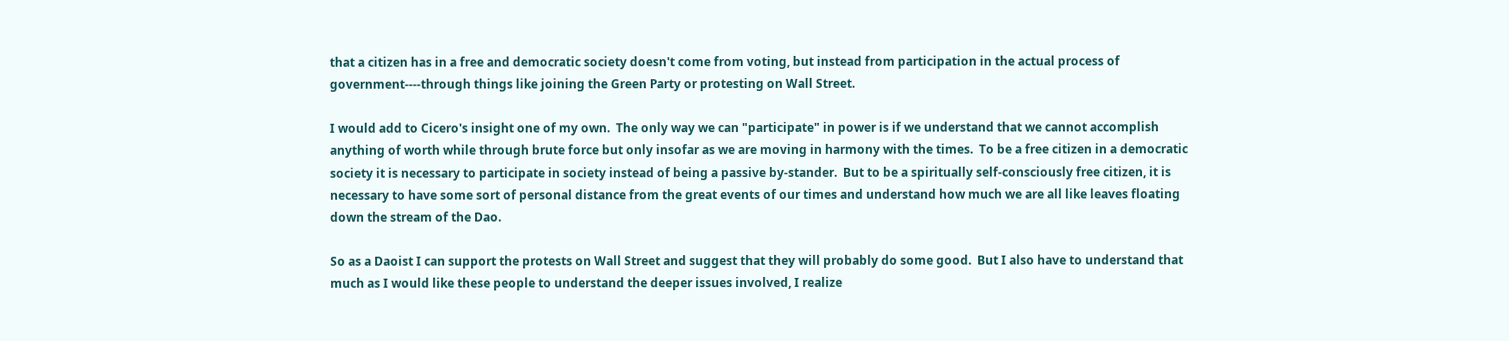that a citizen has in a free and democratic society doesn't come from voting, but instead from participation in the actual process of government----through things like joining the Green Party or protesting on Wall Street.

I would add to Cicero's insight one of my own.  The only way we can "participate" in power is if we understand that we cannot accomplish anything of worth while through brute force but only insofar as we are moving in harmony with the times.  To be a free citizen in a democratic society it is necessary to participate in society instead of being a passive by-stander.  But to be a spiritually self-consciously free citizen, it is necessary to have some sort of personal distance from the great events of our times and understand how much we are all like leaves floating down the stream of the Dao.

So as a Daoist I can support the protests on Wall Street and suggest that they will probably do some good.  But I also have to understand that much as I would like these people to understand the deeper issues involved, I realize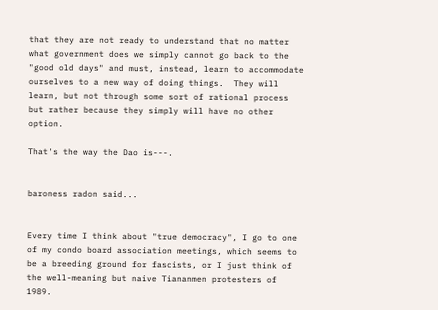that they are not ready to understand that no matter what government does we simply cannot go back to the "good old days" and must, instead, learn to accommodate ourselves to a new way of doing things.  They will learn, but not through some sort of rational process but rather because they simply will have no other option.

That's the way the Dao is---.


baroness radon said...


Every time I think about "true democracy", I go to one of my condo board association meetings, which seems to be a breeding ground for fascists, or I just think of the well-meaning but naive Tiananmen protesters of 1989.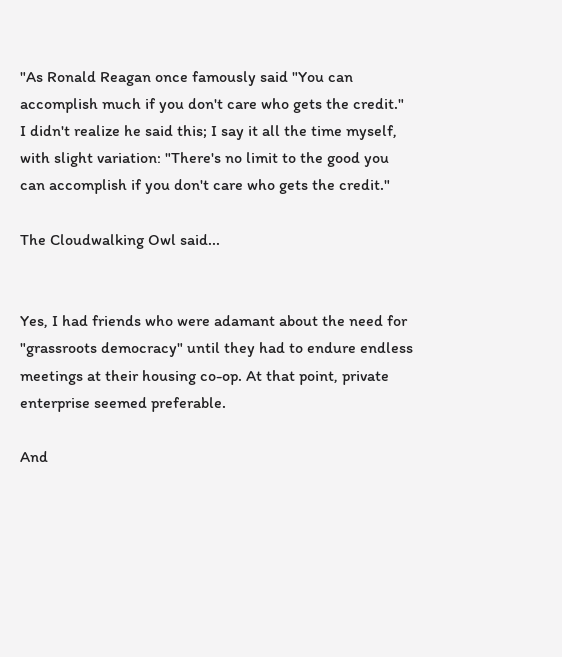"As Ronald Reagan once famously said "You can accomplish much if you don't care who gets the credit." I didn't realize he said this; I say it all the time myself, with slight variation: "There's no limit to the good you can accomplish if you don't care who gets the credit."

The Cloudwalking Owl said...


Yes, I had friends who were adamant about the need for "grassroots democracy" until they had to endure endless meetings at their housing co-op. At that point, private enterprise seemed preferable.

And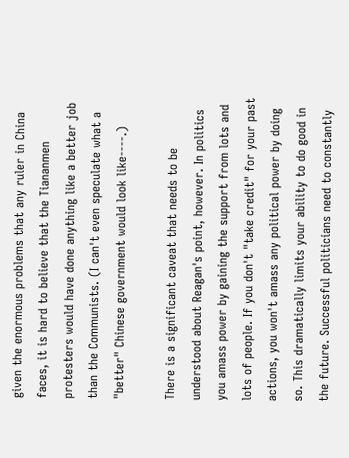given the enormous problems that any ruler in China faces, it is hard to believe that the Tiananmen protesters would have done anything like a better job than the Communists. (I can't even speculate what a "better" Chinese government would look like----.)

There is a significant caveat that needs to be understood about Reagan's point, however. In politics you amass power by gaining the support from lots and lots of people. If you don't "take credit" for your past actions, you won't amass any political power by doing so. This dramatically limits your ability to do good in the future. Successful politicians need to constantly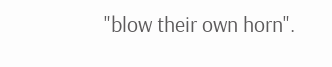"blow their own horn".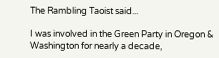The Rambling Taoist said...

I was involved in the Green Party in Oregon & Washington for nearly a decade,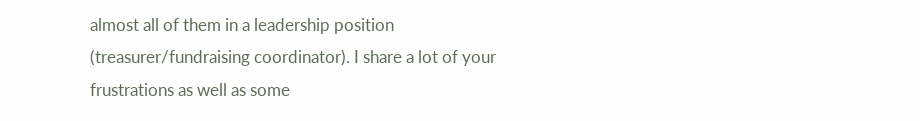almost all of them in a leadership position (treasurer/fundraising coordinator). I share a lot of your frustrations as well as some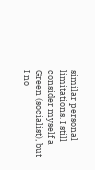similar personal limitations. I still consider myself a Green (socialist), but I no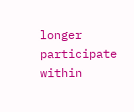longer participate within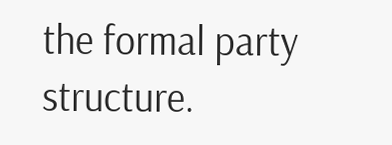the formal party structure.